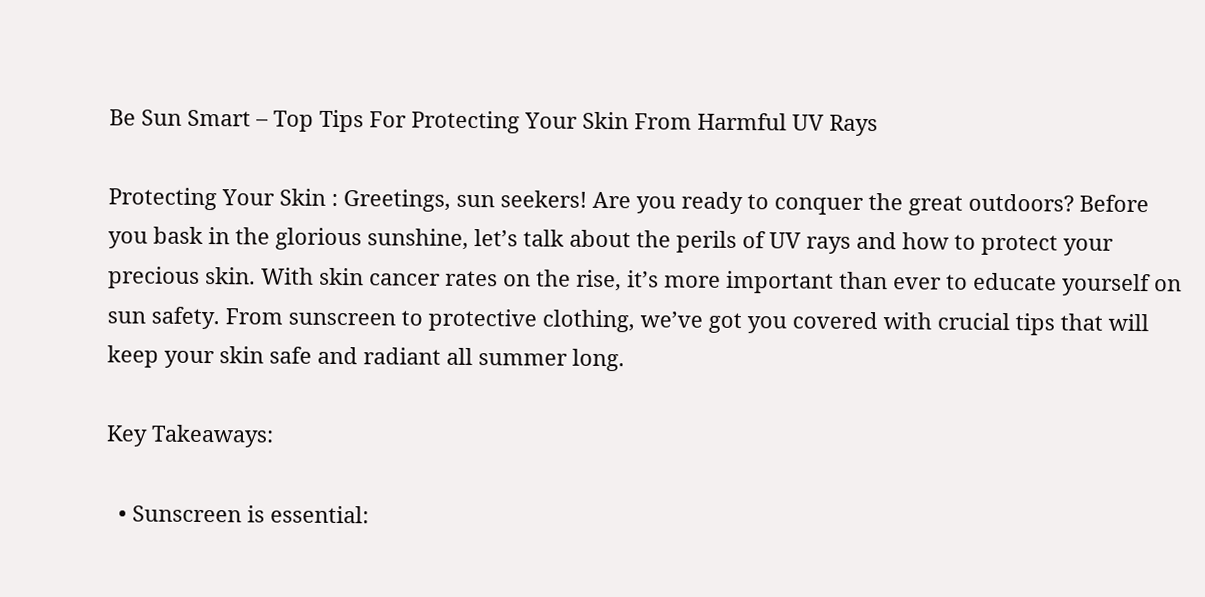Be Sun Smart – Top Tips For Protecting Your Skin From Harmful UV Rays

Protecting Your Skin : Greetings, sun seekers! Are you ready to conquer the great outdoors? Before you bask in the glorious sunshine, let’s talk about the perils of UV rays and how to protect your precious skin. With skin cancer rates on the rise, it’s more important than ever to educate yourself on sun safety. From sunscreen to protective clothing, we’ve got you covered with crucial tips that will keep your skin safe and radiant all summer long.

Key Takeaways:

  • Sunscreen is essential: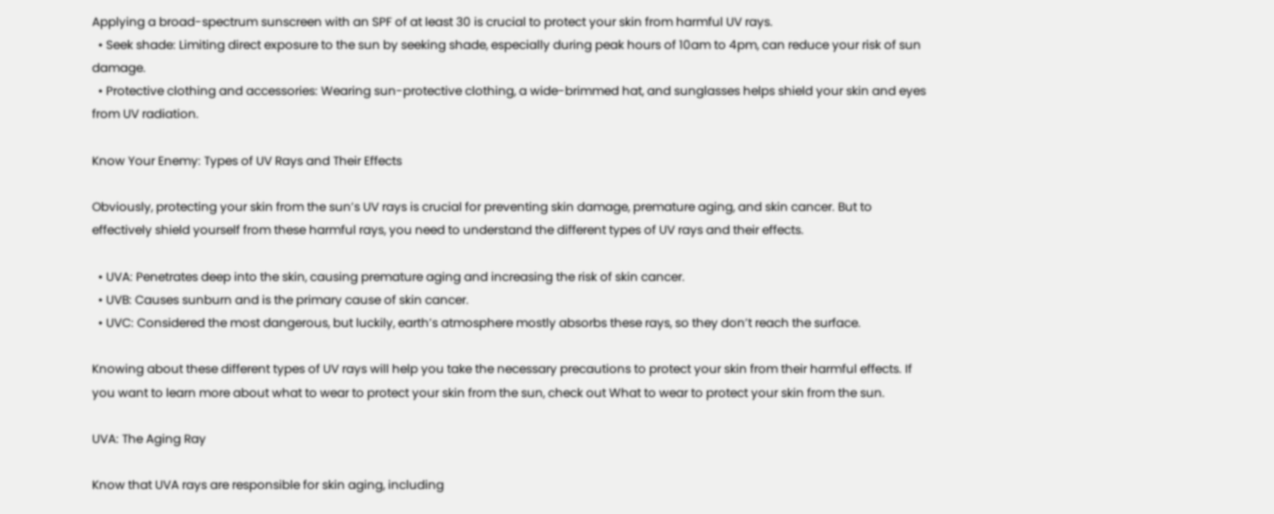Applying a broad-spectrum sunscreen with an SPF of at least 30 is crucial to protect your skin from harmful UV rays.
  • Seek shade: Limiting direct exposure to the sun by seeking shade, especially during peak hours of 10am to 4pm, can reduce your risk of sun damage.
  • Protective clothing and accessories: Wearing sun-protective clothing, a wide-brimmed hat, and sunglasses helps shield your skin and eyes from UV radiation.

Know Your Enemy: Types of UV Rays and Their Effects

Obviously, protecting your skin from the sun’s UV rays is crucial for preventing skin damage, premature aging, and skin cancer. But to effectively shield yourself from these harmful rays, you need to understand the different types of UV rays and their effects.

  • UVA: Penetrates deep into the skin, causing premature aging and increasing the risk of skin cancer.
  • UVB: Causes sunburn and is the primary cause of skin cancer.
  • UVC: Considered the most dangerous, but luckily, earth’s atmosphere mostly absorbs these rays, so they don’t reach the surface.

Knowing about these different types of UV rays will help you take the necessary precautions to protect your skin from their harmful effects. If you want to learn more about what to wear to protect your skin from the sun, check out What to wear to protect your skin from the sun.

UVA: The Aging Ray

Know that UVA rays are responsible for skin aging, including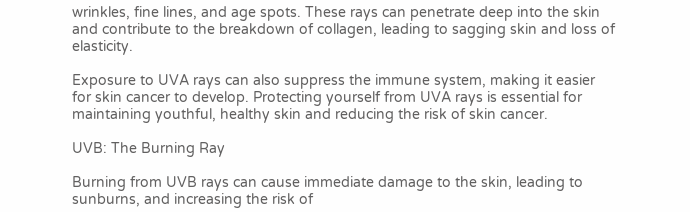wrinkles, fine lines, and age spots. These rays can penetrate deep into the skin and contribute to the breakdown of collagen, leading to sagging skin and loss of elasticity.

Exposure to UVA rays can also suppress the immune system, making it easier for skin cancer to develop. Protecting yourself from UVA rays is essential for maintaining youthful, healthy skin and reducing the risk of skin cancer.

UVB: The Burning Ray

Burning from UVB rays can cause immediate damage to the skin, leading to sunburns, and increasing the risk of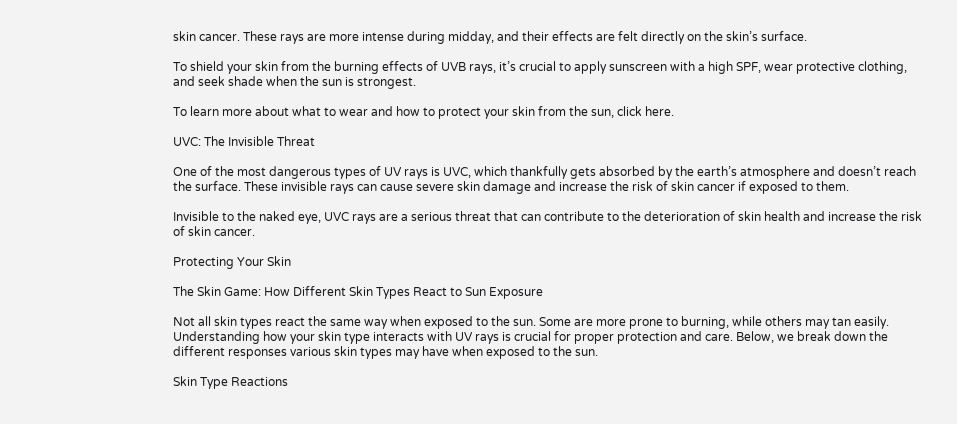skin cancer. These rays are more intense during midday, and their effects are felt directly on the skin’s surface.

To shield your skin from the burning effects of UVB rays, it’s crucial to apply sunscreen with a high SPF, wear protective clothing, and seek shade when the sun is strongest.

To learn more about what to wear and how to protect your skin from the sun, click here.

UVC: The Invisible Threat

One of the most dangerous types of UV rays is UVC, which thankfully gets absorbed by the earth’s atmosphere and doesn’t reach the surface. These invisible rays can cause severe skin damage and increase the risk of skin cancer if exposed to them.

Invisible to the naked eye, UVC rays are a serious threat that can contribute to the deterioration of skin health and increase the risk of skin cancer.

Protecting Your Skin

The Skin Game: How Different Skin Types React to Sun Exposure

Not all skin types react the same way when exposed to the sun. Some are more prone to burning, while others may tan easily. Understanding how your skin type interacts with UV rays is crucial for proper protection and care. Below, we break down the different responses various skin types may have when exposed to the sun.

Skin Type Reactions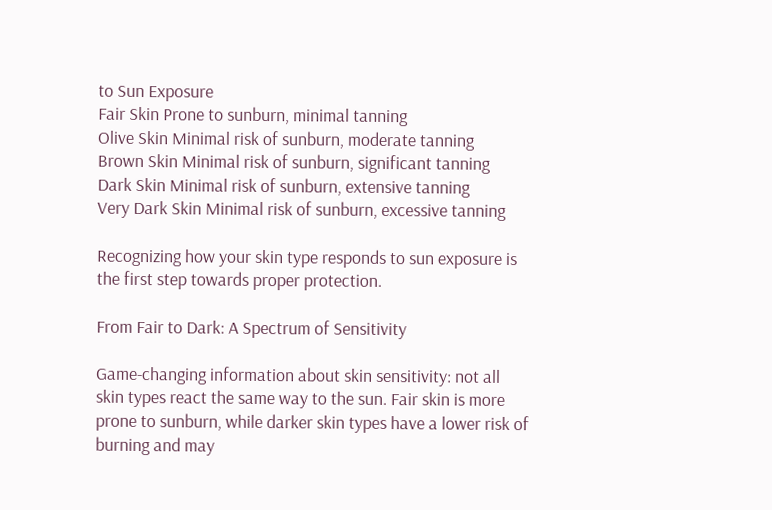to Sun Exposure
Fair Skin Prone to sunburn, minimal tanning
Olive Skin Minimal risk of sunburn, moderate tanning
Brown Skin Minimal risk of sunburn, significant tanning
Dark Skin Minimal risk of sunburn, extensive tanning
Very Dark Skin Minimal risk of sunburn, excessive tanning

Recognizing how your skin type responds to sun exposure is the first step towards proper protection.

From Fair to Dark: A Spectrum of Sensitivity

Game-changing information about skin sensitivity: not all skin types react the same way to the sun. Fair skin is more prone to sunburn, while darker skin types have a lower risk of burning and may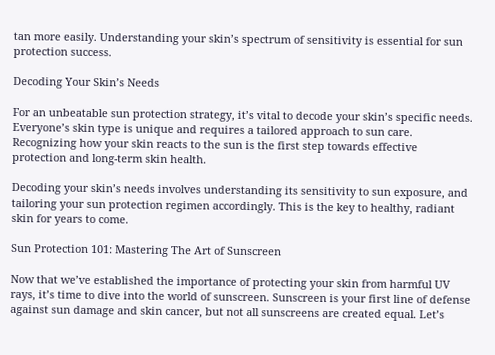tan more easily. Understanding your skin’s spectrum of sensitivity is essential for sun protection success.

Decoding Your Skin’s Needs

For an unbeatable sun protection strategy, it’s vital to decode your skin’s specific needs. Everyone’s skin type is unique and requires a tailored approach to sun care. Recognizing how your skin reacts to the sun is the first step towards effective protection and long-term skin health.

Decoding your skin’s needs involves understanding its sensitivity to sun exposure, and tailoring your sun protection regimen accordingly. This is the key to healthy, radiant skin for years to come.

Sun Protection 101: Mastering The Art of Sunscreen

Now that we’ve established the importance of protecting your skin from harmful UV rays, it’s time to dive into the world of sunscreen. Sunscreen is your first line of defense against sun damage and skin cancer, but not all sunscreens are created equal. Let’s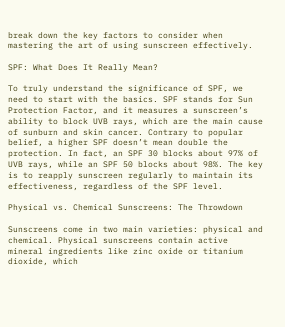break down the key factors to consider when mastering the art of using sunscreen effectively.

SPF: What Does It Really Mean?

To truly understand the significance of SPF, we need to start with the basics. SPF stands for Sun Protection Factor, and it measures a sunscreen’s ability to block UVB rays, which are the main cause of sunburn and skin cancer. Contrary to popular belief, a higher SPF doesn’t mean double the protection. In fact, an SPF 30 blocks about 97% of UVB rays, while an SPF 50 blocks about 98%. The key is to reapply sunscreen regularly to maintain its effectiveness, regardless of the SPF level.

Physical vs. Chemical Sunscreens: The Throwdown

Sunscreens come in two main varieties: physical and chemical. Physical sunscreens contain active mineral ingredients like zinc oxide or titanium dioxide, which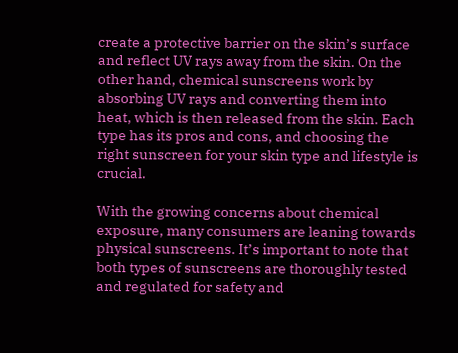create a protective barrier on the skin’s surface and reflect UV rays away from the skin. On the other hand, chemical sunscreens work by absorbing UV rays and converting them into heat, which is then released from the skin. Each type has its pros and cons, and choosing the right sunscreen for your skin type and lifestyle is crucial.

With the growing concerns about chemical exposure, many consumers are leaning towards physical sunscreens. It’s important to note that both types of sunscreens are thoroughly tested and regulated for safety and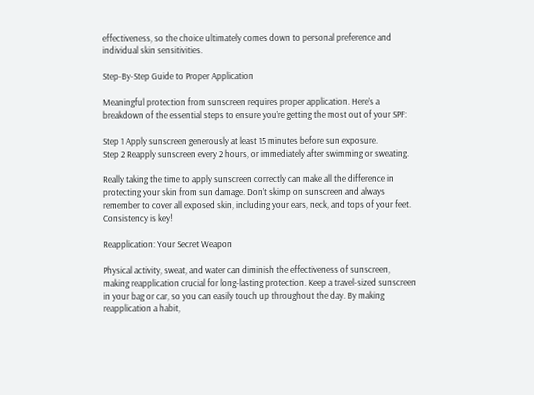effectiveness, so the choice ultimately comes down to personal preference and individual skin sensitivities.

Step-By-Step Guide to Proper Application

Meaningful protection from sunscreen requires proper application. Here’s a breakdown of the essential steps to ensure you’re getting the most out of your SPF:

Step 1 Apply sunscreen generously at least 15 minutes before sun exposure.
Step 2 Reapply sunscreen every 2 hours, or immediately after swimming or sweating.

Really taking the time to apply sunscreen correctly can make all the difference in protecting your skin from sun damage. Don’t skimp on sunscreen and always remember to cover all exposed skin, including your ears, neck, and tops of your feet. Consistency is key!

Reapplication: Your Secret Weapon

Physical activity, sweat, and water can diminish the effectiveness of sunscreen, making reapplication crucial for long-lasting protection. Keep a travel-sized sunscreen in your bag or car, so you can easily touch up throughout the day. By making reapplication a habit,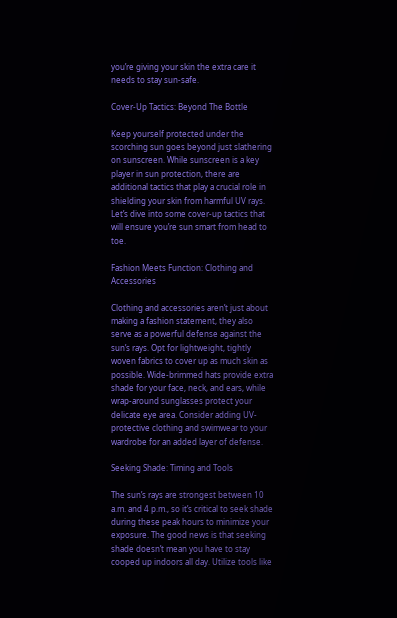you’re giving your skin the extra care it needs to stay sun-safe.

Cover-Up Tactics: Beyond The Bottle

Keep yourself protected under the scorching sun goes beyond just slathering on sunscreen. While sunscreen is a key player in sun protection, there are additional tactics that play a crucial role in shielding your skin from harmful UV rays. Let’s dive into some cover-up tactics that will ensure you’re sun smart from head to toe.

Fashion Meets Function: Clothing and Accessories

Clothing and accessories aren’t just about making a fashion statement, they also serve as a powerful defense against the sun’s rays. Opt for lightweight, tightly woven fabrics to cover up as much skin as possible. Wide-brimmed hats provide extra shade for your face, neck, and ears, while wrap-around sunglasses protect your delicate eye area. Consider adding UV-protective clothing and swimwear to your wardrobe for an added layer of defense.

Seeking Shade: Timing and Tools

The sun’s rays are strongest between 10 a.m. and 4 p.m., so it’s critical to seek shade during these peak hours to minimize your exposure. The good news is that seeking shade doesn’t mean you have to stay cooped up indoors all day. Utilize tools like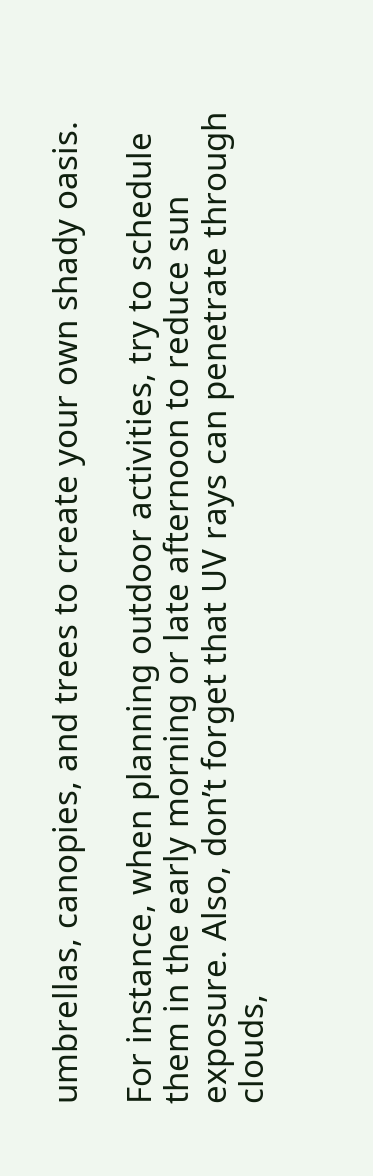umbrellas, canopies, and trees to create your own shady oasis.

For instance, when planning outdoor activities, try to schedule them in the early morning or late afternoon to reduce sun exposure. Also, don’t forget that UV rays can penetrate through clouds,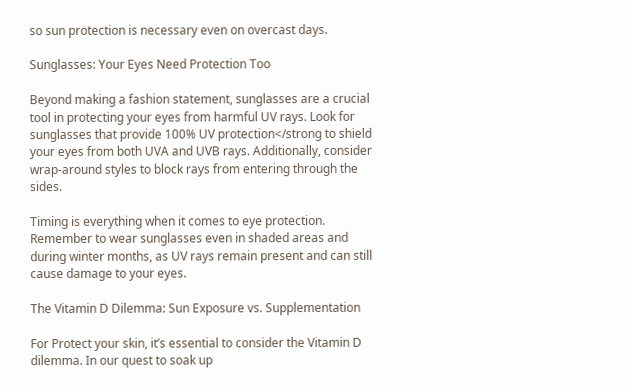so sun protection is necessary even on overcast days.

Sunglasses: Your Eyes Need Protection Too

Beyond making a fashion statement, sunglasses are a crucial tool in protecting your eyes from harmful UV rays. Look for sunglasses that provide 100% UV protection</strong to shield your eyes from both UVA and UVB rays. Additionally, consider wrap-around styles to block rays from entering through the sides.

Timing is everything when it comes to eye protection. Remember to wear sunglasses even in shaded areas and during winter months, as UV rays remain present and can still cause damage to your eyes.

The Vitamin D Dilemma: Sun Exposure vs. Supplementation

For Protect your skin, it’s essential to consider the Vitamin D dilemma. In our quest to soak up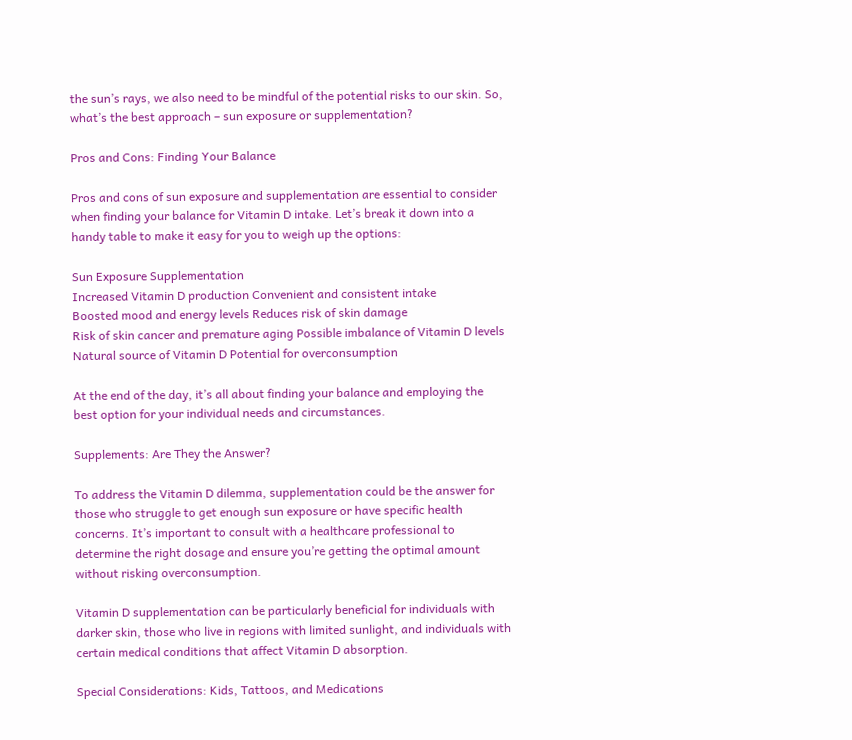the sun’s rays, we also need to be mindful of the potential risks to our skin. So, what’s the best approach – sun exposure or supplementation?

Pros and Cons: Finding Your Balance

Pros and cons of sun exposure and supplementation are essential to consider when finding your balance for Vitamin D intake. Let’s break it down into a handy table to make it easy for you to weigh up the options:

Sun Exposure Supplementation
Increased Vitamin D production Convenient and consistent intake
Boosted mood and energy levels Reduces risk of skin damage
Risk of skin cancer and premature aging Possible imbalance of Vitamin D levels
Natural source of Vitamin D Potential for overconsumption

At the end of the day, it’s all about finding your balance and employing the best option for your individual needs and circumstances.

Supplements: Are They the Answer?

To address the Vitamin D dilemma, supplementation could be the answer for those who struggle to get enough sun exposure or have specific health concerns. It’s important to consult with a healthcare professional to determine the right dosage and ensure you’re getting the optimal amount without risking overconsumption.

Vitamin D supplementation can be particularly beneficial for individuals with darker skin, those who live in regions with limited sunlight, and individuals with certain medical conditions that affect Vitamin D absorption.

Special Considerations: Kids, Tattoos, and Medications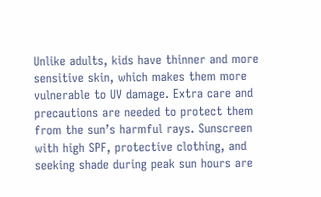Unlike adults, kids have thinner and more sensitive skin, which makes them more vulnerable to UV damage. Extra care and precautions are needed to protect them from the sun’s harmful rays. Sunscreen with high SPF, protective clothing, and seeking shade during peak sun hours are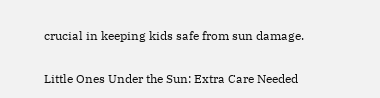crucial in keeping kids safe from sun damage.

Little Ones Under the Sun: Extra Care Needed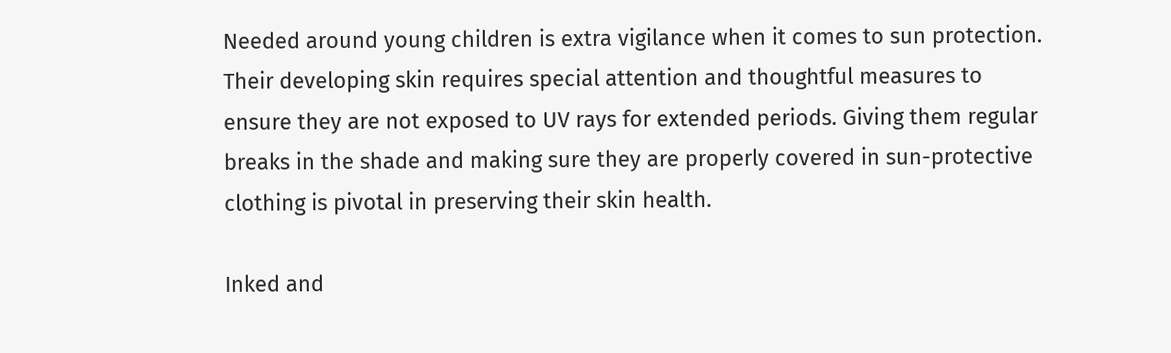Needed around young children is extra vigilance when it comes to sun protection. Their developing skin requires special attention and thoughtful measures to ensure they are not exposed to UV rays for extended periods. Giving them regular breaks in the shade and making sure they are properly covered in sun-protective clothing is pivotal in preserving their skin health.

Inked and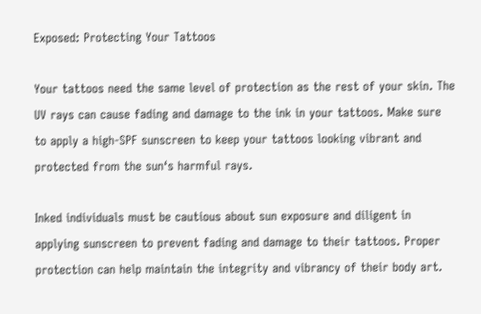Exposed: Protecting Your Tattoos

Your tattoos need the same level of protection as the rest of your skin. The UV rays can cause fading and damage to the ink in your tattoos. Make sure to apply a high-SPF sunscreen to keep your tattoos looking vibrant and protected from the sun‘s harmful rays.

Inked individuals must be cautious about sun exposure and diligent in applying sunscreen to prevent fading and damage to their tattoos. Proper protection can help maintain the integrity and vibrancy of their body art.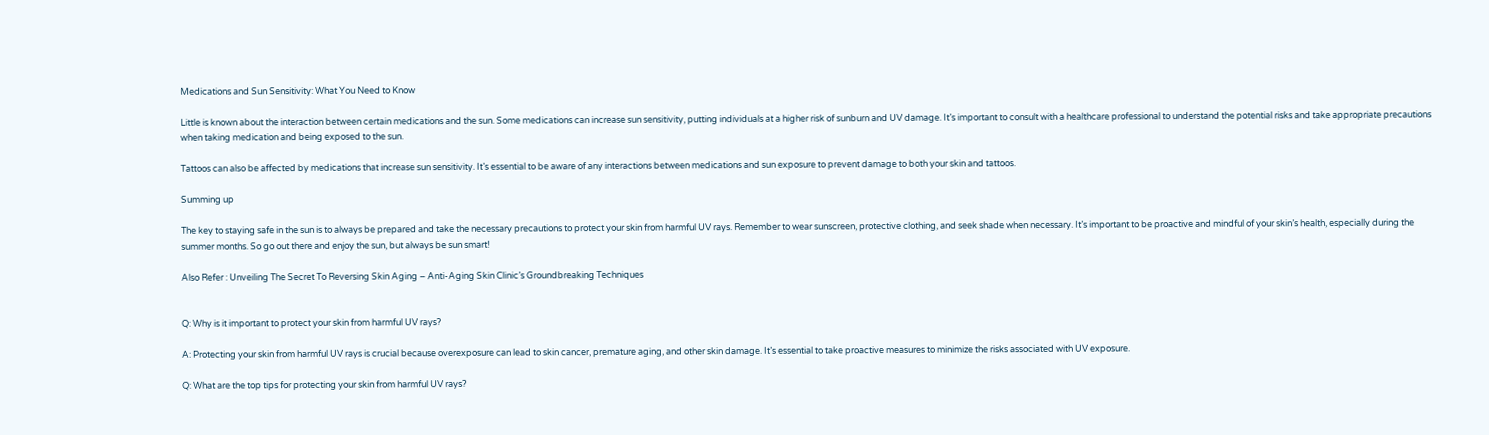Medications and Sun Sensitivity: What You Need to Know

Little is known about the interaction between certain medications and the sun. Some medications can increase sun sensitivity, putting individuals at a higher risk of sunburn and UV damage. It’s important to consult with a healthcare professional to understand the potential risks and take appropriate precautions when taking medication and being exposed to the sun.

Tattoos can also be affected by medications that increase sun sensitivity. It’s essential to be aware of any interactions between medications and sun exposure to prevent damage to both your skin and tattoos.

Summing up

The key to staying safe in the sun is to always be prepared and take the necessary precautions to protect your skin from harmful UV rays. Remember to wear sunscreen, protective clothing, and seek shade when necessary. It’s important to be proactive and mindful of your skin’s health, especially during the summer months. So go out there and enjoy the sun, but always be sun smart!

Also Refer : Unveiling The Secret To Reversing Skin Aging – Anti-Aging Skin Clinic’s Groundbreaking Techniques


Q: Why is it important to protect your skin from harmful UV rays?

A: Protecting your skin from harmful UV rays is crucial because overexposure can lead to skin cancer, premature aging, and other skin damage. It’s essential to take proactive measures to minimize the risks associated with UV exposure.

Q: What are the top tips for protecting your skin from harmful UV rays?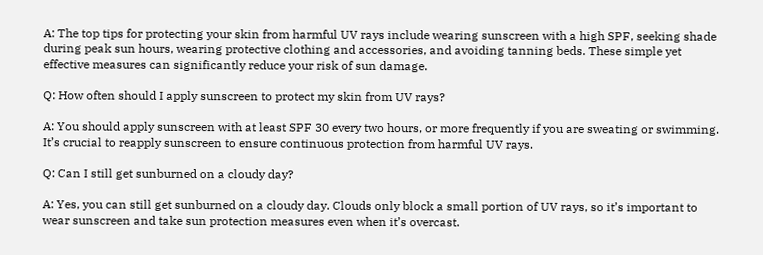A: The top tips for protecting your skin from harmful UV rays include wearing sunscreen with a high SPF, seeking shade during peak sun hours, wearing protective clothing and accessories, and avoiding tanning beds. These simple yet effective measures can significantly reduce your risk of sun damage.

Q: How often should I apply sunscreen to protect my skin from UV rays?

A: You should apply sunscreen with at least SPF 30 every two hours, or more frequently if you are sweating or swimming. It’s crucial to reapply sunscreen to ensure continuous protection from harmful UV rays.

Q: Can I still get sunburned on a cloudy day?

A: Yes, you can still get sunburned on a cloudy day. Clouds only block a small portion of UV rays, so it’s important to wear sunscreen and take sun protection measures even when it’s overcast.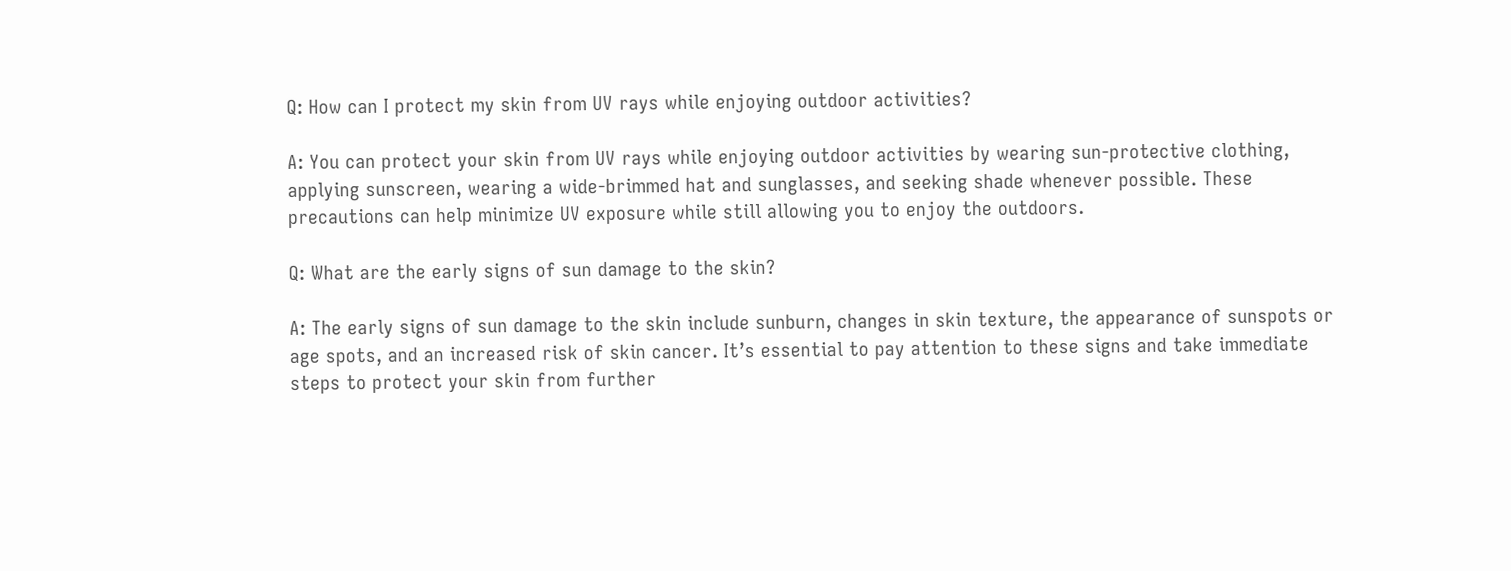Q: How can I protect my skin from UV rays while enjoying outdoor activities?

A: You can protect your skin from UV rays while enjoying outdoor activities by wearing sun-protective clothing, applying sunscreen, wearing a wide-brimmed hat and sunglasses, and seeking shade whenever possible. These precautions can help minimize UV exposure while still allowing you to enjoy the outdoors.

Q: What are the early signs of sun damage to the skin?

A: The early signs of sun damage to the skin include sunburn, changes in skin texture, the appearance of sunspots or age spots, and an increased risk of skin cancer. It’s essential to pay attention to these signs and take immediate steps to protect your skin from further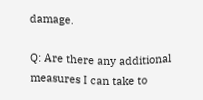damage.

Q: Are there any additional measures I can take to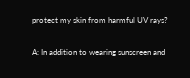protect my skin from harmful UV rays?

A: In addition to wearing sunscreen and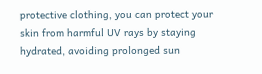protective clothing, you can protect your skin from harmful UV rays by staying hydrated, avoiding prolonged sun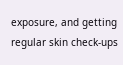exposure, and getting regular skin check-ups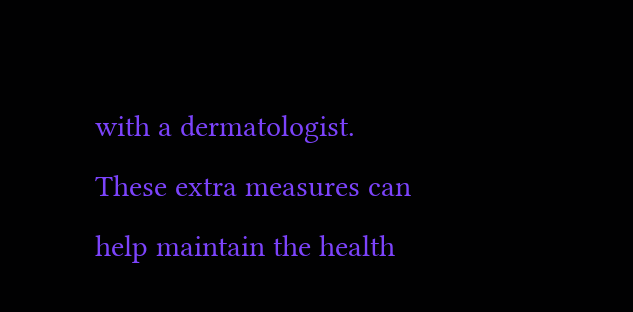with a dermatologist. These extra measures can help maintain the health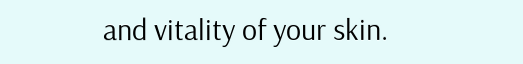and vitality of your skin.